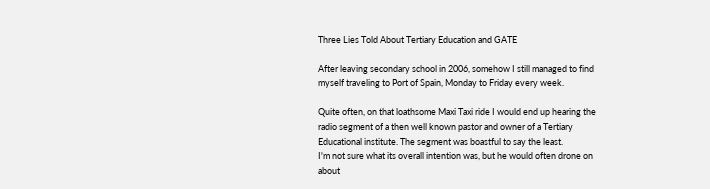Three Lies Told About Tertiary Education and GATE

After leaving secondary school in 2006, somehow I still managed to find myself traveling to Port of Spain, Monday to Friday every week.

Quite often, on that loathsome Maxi Taxi ride I would end up hearing the radio segment of a then well known pastor and owner of a Tertiary Educational institute. The segment was boastful to say the least.
I'm not sure what its overall intention was, but he would often drone on about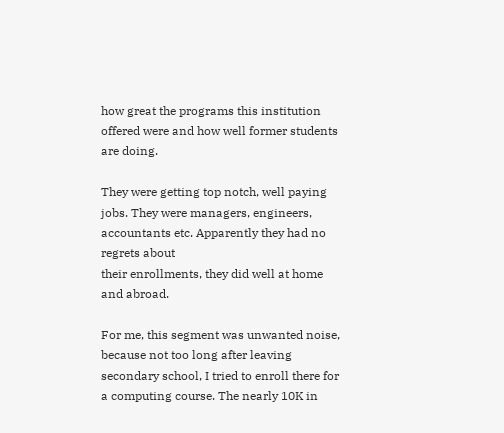how great the programs this institution offered were and how well former students are doing.

They were getting top notch, well paying jobs. They were managers, engineers, accountants etc. Apparently they had no regrets about
their enrollments, they did well at home and abroad.

For me, this segment was unwanted noise, because not too long after leaving secondary school, I tried to enroll there for a computing course. The nearly 10K in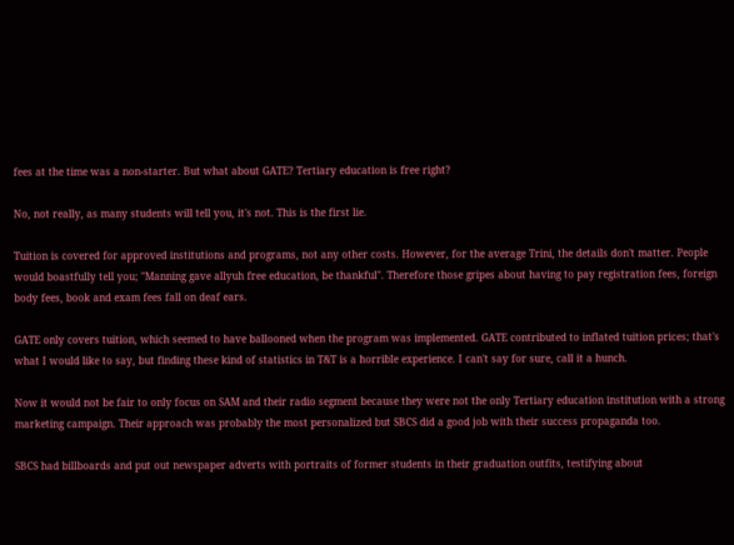fees at the time was a non-starter. But what about GATE? Tertiary education is free right?

No, not really, as many students will tell you, it's not. This is the first lie.

Tuition is covered for approved institutions and programs, not any other costs. However, for the average Trini, the details don't matter. People would boastfully tell you; "Manning gave allyuh free education, be thankful". Therefore those gripes about having to pay registration fees, foreign body fees, book and exam fees fall on deaf ears.

GATE only covers tuition, which seemed to have ballooned when the program was implemented. GATE contributed to inflated tuition prices; that's what I would like to say, but finding these kind of statistics in T&T is a horrible experience. I can't say for sure, call it a hunch.

Now it would not be fair to only focus on SAM and their radio segment because they were not the only Tertiary education institution with a strong marketing campaign. Their approach was probably the most personalized but SBCS did a good job with their success propaganda too.

SBCS had billboards and put out newspaper adverts with portraits of former students in their graduation outfits, testifying about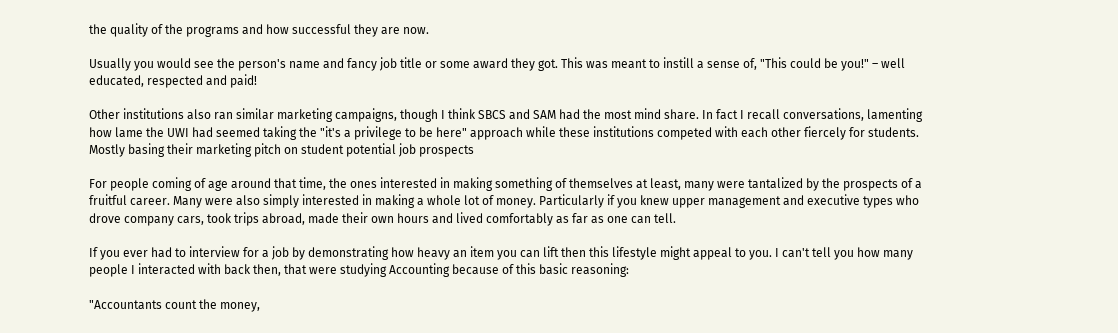the quality of the programs and how successful they are now.

Usually you would see the person's name and fancy job title or some award they got. This was meant to instill a sense of, "This could be you!" – well educated, respected and paid!

Other institutions also ran similar marketing campaigns, though I think SBCS and SAM had the most mind share. In fact I recall conversations, lamenting how lame the UWI had seemed taking the "it's a privilege to be here" approach while these institutions competed with each other fiercely for students. Mostly basing their marketing pitch on student potential job prospects

For people coming of age around that time, the ones interested in making something of themselves at least, many were tantalized by the prospects of a fruitful career. Many were also simply interested in making a whole lot of money. Particularly if you knew upper management and executive types who drove company cars, took trips abroad, made their own hours and lived comfortably as far as one can tell.

If you ever had to interview for a job by demonstrating how heavy an item you can lift then this lifestyle might appeal to you. I can't tell you how many people I interacted with back then, that were studying Accounting because of this basic reasoning:

"Accountants count the money,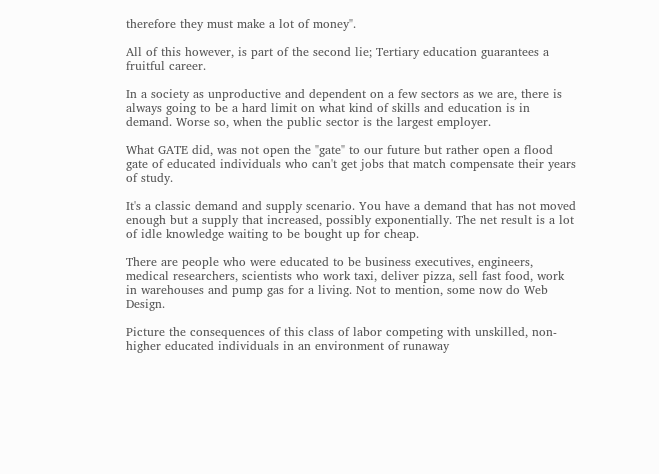therefore they must make a lot of money".

All of this however, is part of the second lie; Tertiary education guarantees a fruitful career.

In a society as unproductive and dependent on a few sectors as we are, there is always going to be a hard limit on what kind of skills and education is in demand. Worse so, when the public sector is the largest employer.

What GATE did, was not open the "gate" to our future but rather open a flood gate of educated individuals who can't get jobs that match compensate their years of study.

It's a classic demand and supply scenario. You have a demand that has not moved enough but a supply that increased, possibly exponentially. The net result is a lot of idle knowledge waiting to be bought up for cheap.

There are people who were educated to be business executives, engineers, medical researchers, scientists who work taxi, deliver pizza, sell fast food, work in warehouses and pump gas for a living. Not to mention, some now do Web Design.

Picture the consequences of this class of labor competing with unskilled, non-higher educated individuals in an environment of runaway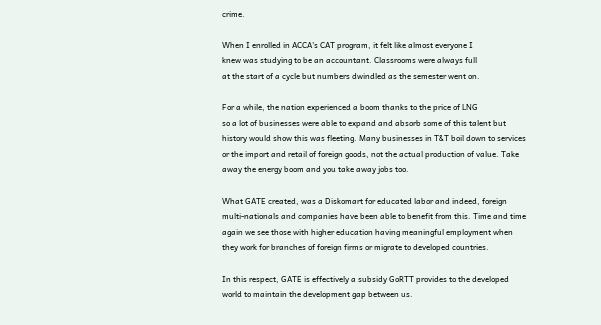crime.

When I enrolled in ACCA's CAT program, it felt like almost everyone I
knew was studying to be an accountant. Classrooms were always full
at the start of a cycle but numbers dwindled as the semester went on.

For a while, the nation experienced a boom thanks to the price of LNG
so a lot of businesses were able to expand and absorb some of this talent but history would show this was fleeting. Many businesses in T&T boil down to services or the import and retail of foreign goods, not the actual production of value. Take away the energy boom and you take away jobs too.

What GATE created, was a Diskomart for educated labor and indeed, foreign multi-nationals and companies have been able to benefit from this. Time and time again we see those with higher education having meaningful employment when they work for branches of foreign firms or migrate to developed countries.

In this respect, GATE is effectively a subsidy GoRTT provides to the developed world to maintain the development gap between us.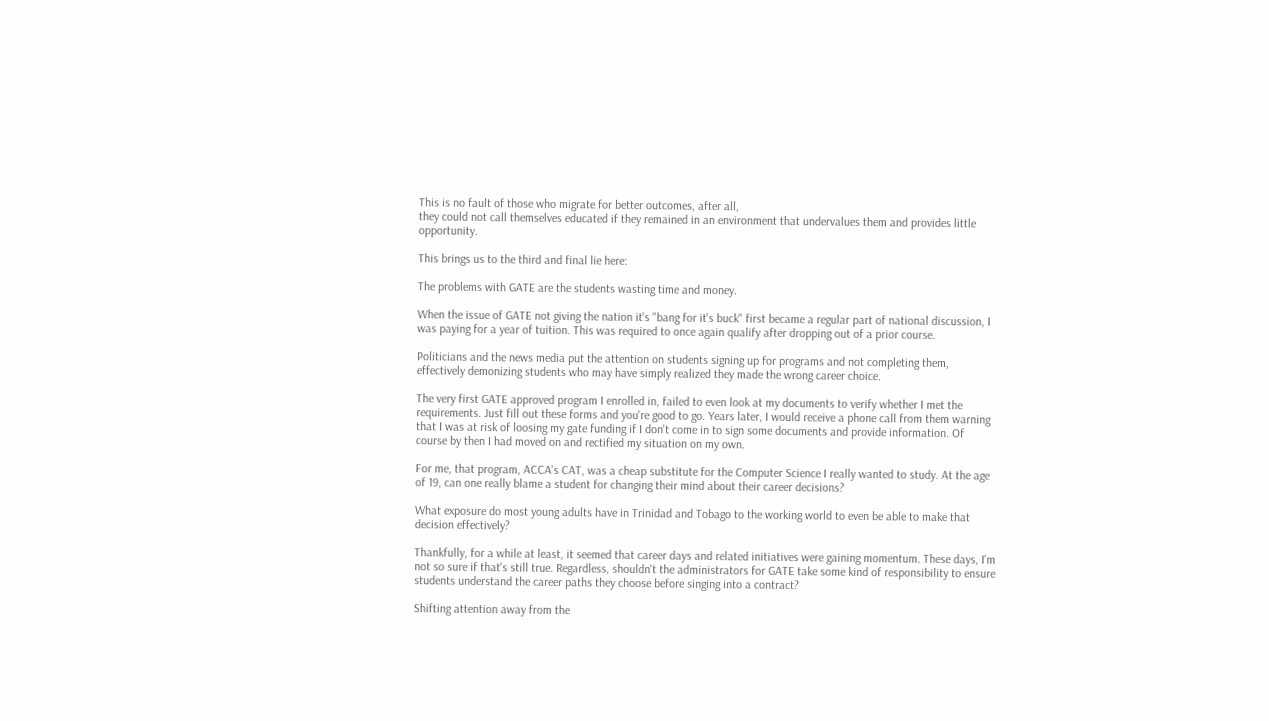This is no fault of those who migrate for better outcomes, after all,
they could not call themselves educated if they remained in an environment that undervalues them and provides little opportunity.

This brings us to the third and final lie here:

The problems with GATE are the students wasting time and money.

When the issue of GATE not giving the nation it's "bang for it's buck" first became a regular part of national discussion, I was paying for a year of tuition. This was required to once again qualify after dropping out of a prior course.

Politicians and the news media put the attention on students signing up for programs and not completing them, effectively demonizing students who may have simply realized they made the wrong career choice.

The very first GATE approved program I enrolled in, failed to even look at my documents to verify whether I met the requirements. Just fill out these forms and you're good to go. Years later, I would receive a phone call from them warning that I was at risk of loosing my gate funding if I don't come in to sign some documents and provide information. Of course by then I had moved on and rectified my situation on my own.

For me, that program, ACCA's CAT, was a cheap substitute for the Computer Science I really wanted to study. At the age of 19, can one really blame a student for changing their mind about their career decisions?

What exposure do most young adults have in Trinidad and Tobago to the working world to even be able to make that decision effectively?

Thankfully, for a while at least, it seemed that career days and related initiatives were gaining momentum. These days, I'm not so sure if that's still true. Regardless, shouldn't the administrators for GATE take some kind of responsibility to ensure students understand the career paths they choose before singing into a contract?

Shifting attention away from the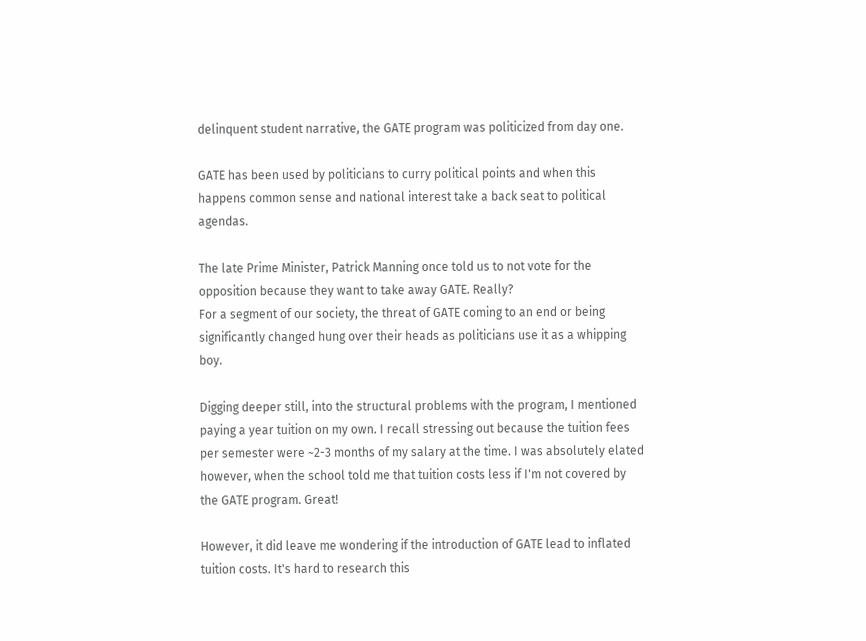delinquent student narrative, the GATE program was politicized from day one.

GATE has been used by politicians to curry political points and when this happens common sense and national interest take a back seat to political agendas.

The late Prime Minister, Patrick Manning once told us to not vote for the opposition because they want to take away GATE. Really?
For a segment of our society, the threat of GATE coming to an end or being significantly changed hung over their heads as politicians use it as a whipping boy.

Digging deeper still, into the structural problems with the program, I mentioned paying a year tuition on my own. I recall stressing out because the tuition fees per semester were ~2-3 months of my salary at the time. I was absolutely elated however, when the school told me that tuition costs less if I'm not covered by the GATE program. Great!

However, it did leave me wondering if the introduction of GATE lead to inflated tuition costs. It's hard to research this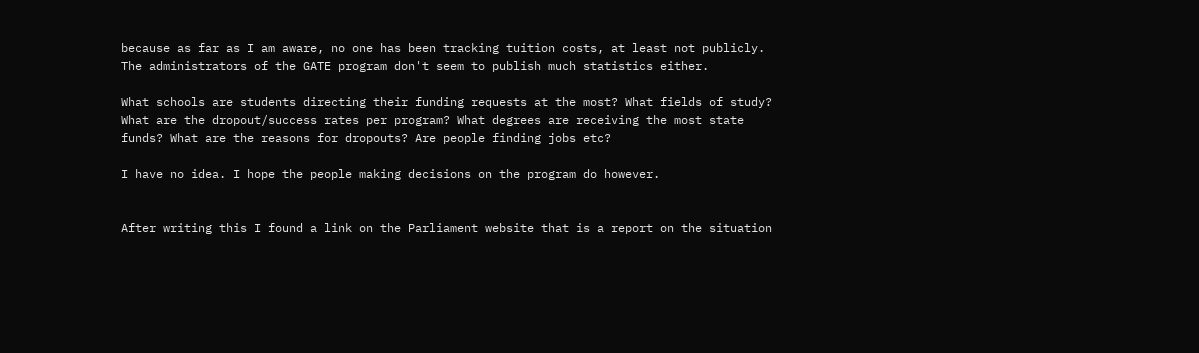because as far as I am aware, no one has been tracking tuition costs, at least not publicly. The administrators of the GATE program don't seem to publish much statistics either.

What schools are students directing their funding requests at the most? What fields of study? What are the dropout/success rates per program? What degrees are receiving the most state funds? What are the reasons for dropouts? Are people finding jobs etc?

I have no idea. I hope the people making decisions on the program do however.


After writing this I found a link on the Parliament website that is a report on the situation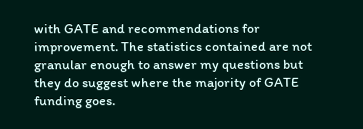with GATE and recommendations for improvement. The statistics contained are not granular enough to answer my questions but they do suggest where the majority of GATE funding goes.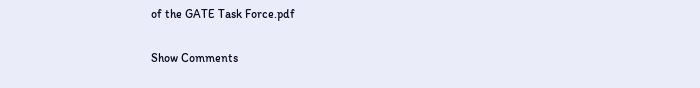of the GATE Task Force.pdf

Show Comments